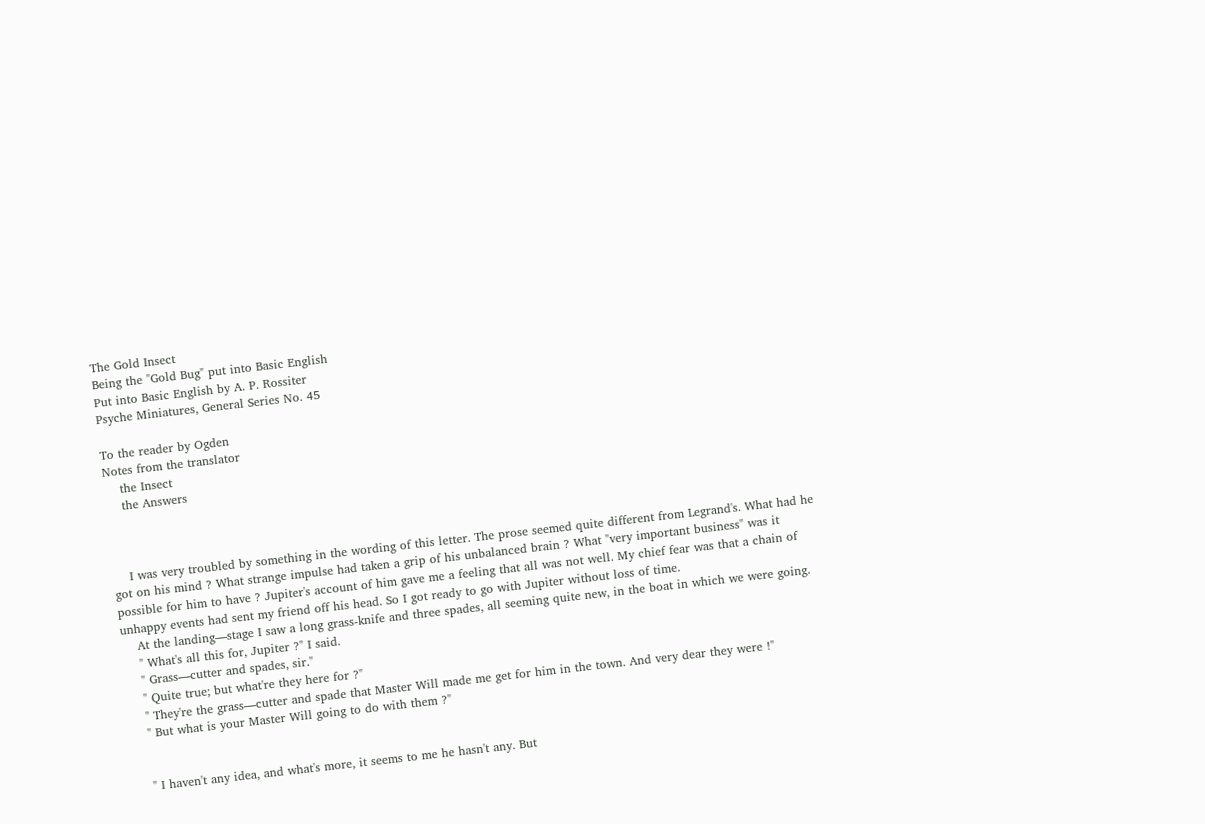The Gold Insect
Being the "Gold Bug" put into Basic English
Put into Basic English by A. P. Rossiter
Psyche Miniatures, General Series No. 45

To the reader by Ogden
Notes from the translator
    the Insect
    the Answers



    I was very troubled by something in the wording of this letter. The prose seemed quite different from Legrand's. What had he got on his mind ? What strange impulse had taken a grip of his unbalanced brain ? What "very important business" was it possible for him to have ? Jupiter's account of him gave me a feeling that all was not well. My chief fear was that a chain of unhappy events had sent my friend off his head. So I got ready to go with Jupiter without loss of time.
    At the landing—stage I saw a long grass-knife and three spades, all seeming quite new, in the boat in which we were going.
    " What's all this for, Jupiter ?" I said.
    " Grass—cutter and spades, sir."
    " Quite true; but what're they here for ?"
    " They're the grass—cutter and spade that Master Will made me get for him in the town. And very dear they were !"
    " But what is your Master Will going to do with them ?"


    " I haven't any idea, and what's more, it seems to me he hasn't any. But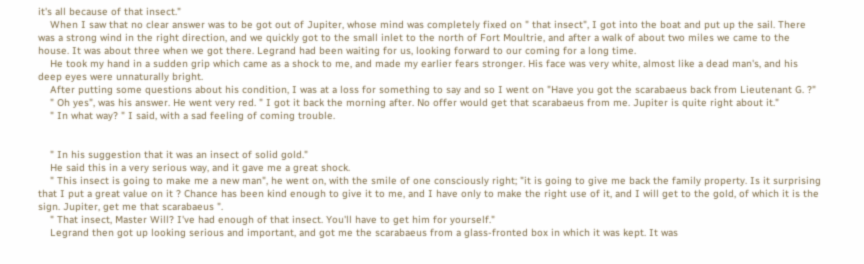it's all because of that insect."
    When I saw that no clear answer was to be got out of Jupiter, whose mind was completely fixed on " that insect", I got into the boat and put up the sail. There was a strong wind in the right direction, and we quickly got to the small inlet to the north of Fort Moultrie, and after a walk of about two miles we came to the house. It was about three when we got there. Legrand had been waiting for us, looking forward to our coming for a long time.
    He took my hand in a sudden grip which came as a shock to me, and made my earlier fears stronger. His face was very white, almost like a dead man's, and his deep eyes were unnaturally bright.
    After putting some questions about his condition, I was at a loss for something to say and so I went on "Have you got the scarabaeus back from Lieutenant G. ?"
    " Oh yes", was his answer. He went very red. " I got it back the morning after. No offer would get that scarabaeus from me. Jupiter is quite right about it."
    " In what way? " I said, with a sad feeling of coming trouble.


    " In his suggestion that it was an insect of solid gold."
    He said this in a very serious way, and it gave me a great shock.
    " This insect is going to make me a new man", he went on, with the smile of one consciously right; "it is going to give me back the family property. Is it surprising that I put a great value on it ? Chance has been kind enough to give it to me, and I have only to make the right use of it, and I will get to the gold, of which it is the sign. Jupiter, get me that scarabaeus ".
    " That insect, Master Will? I've had enough of that insect. You'll have to get him for yourself."
    Legrand then got up looking serious and important, and got me the scarabaeus from a glass-fronted box in which it was kept. It was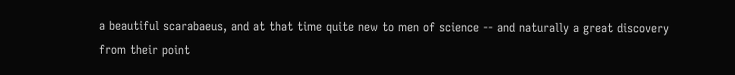a beautiful scarabaeus, and at that time quite new to men of science -- and naturally a great discovery from their point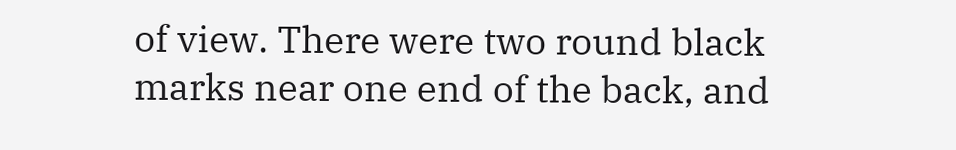of view. There were two round black marks near one end of the back, and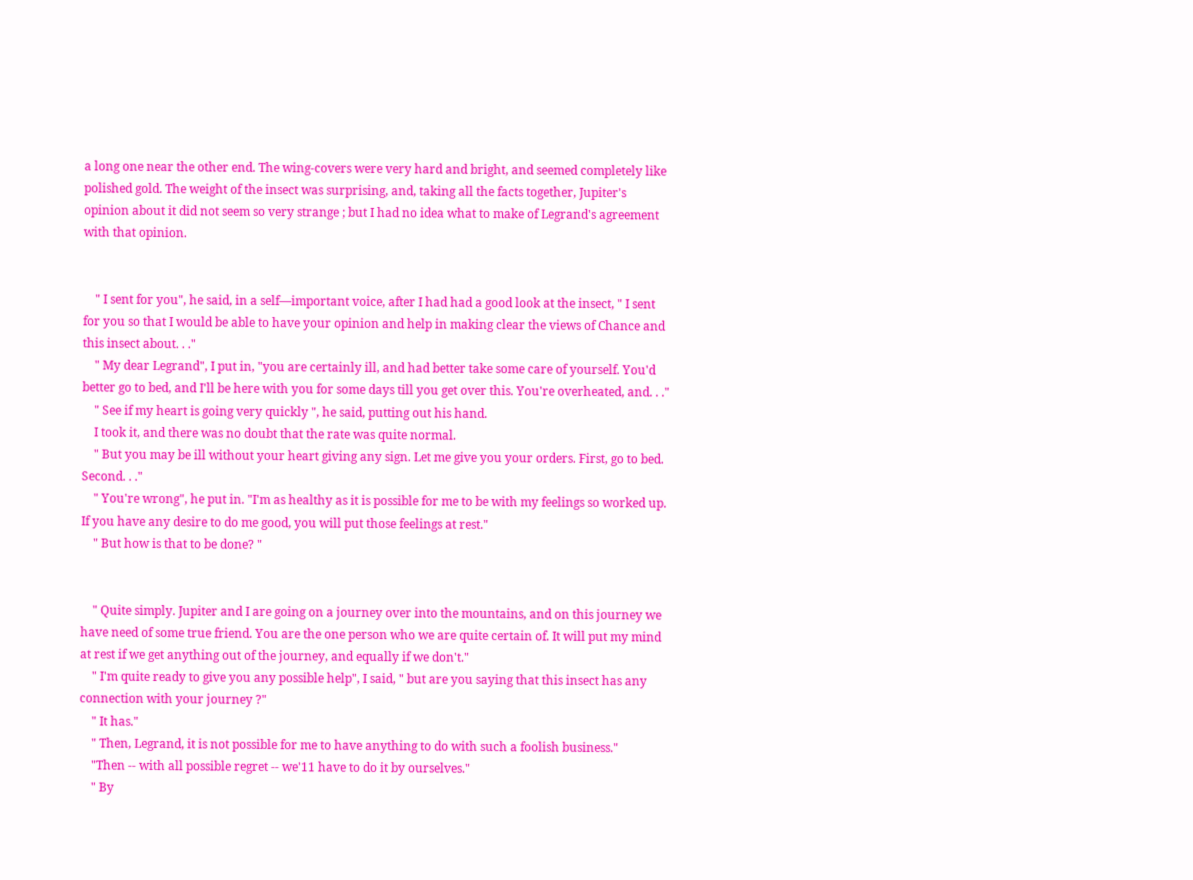a long one near the other end. The wing-covers were very hard and bright, and seemed completely like polished gold. The weight of the insect was surprising, and, taking all the facts together, Jupiter's opinion about it did not seem so very strange ; but I had no idea what to make of Legrand's agreement with that opinion.


    " I sent for you", he said, in a self—important voice, after I had had a good look at the insect, " I sent for you so that I would be able to have your opinion and help in making clear the views of Chance and this insect about. . ."
    " My dear Legrand", I put in, "you are certainly ill, and had better take some care of yourself. You'd better go to bed, and I'll be here with you for some days till you get over this. You're overheated, and. . ."
    " See if my heart is going very quickly ", he said, putting out his hand.
    I took it, and there was no doubt that the rate was quite normal.
    " But you may be ill without your heart giving any sign. Let me give you your orders. First, go to bed. Second. . ."
    " You're wrong", he put in. "I'm as healthy as it is possible for me to be with my feelings so worked up. If you have any desire to do me good, you will put those feelings at rest."
    " But how is that to be done? "


    " Quite simply. Jupiter and I are going on a journey over into the mountains, and on this journey we have need of some true friend. You are the one person who we are quite certain of. It will put my mind at rest if we get anything out of the journey, and equally if we don't."
    " I'm quite ready to give you any possible help", I said, " but are you saying that this insect has any connection with your journey ?"
    " It has."
    " Then, Legrand, it is not possible for me to have anything to do with such a foolish business."
    "Then -- with all possible regret -- we'11 have to do it by ourselves."
    " By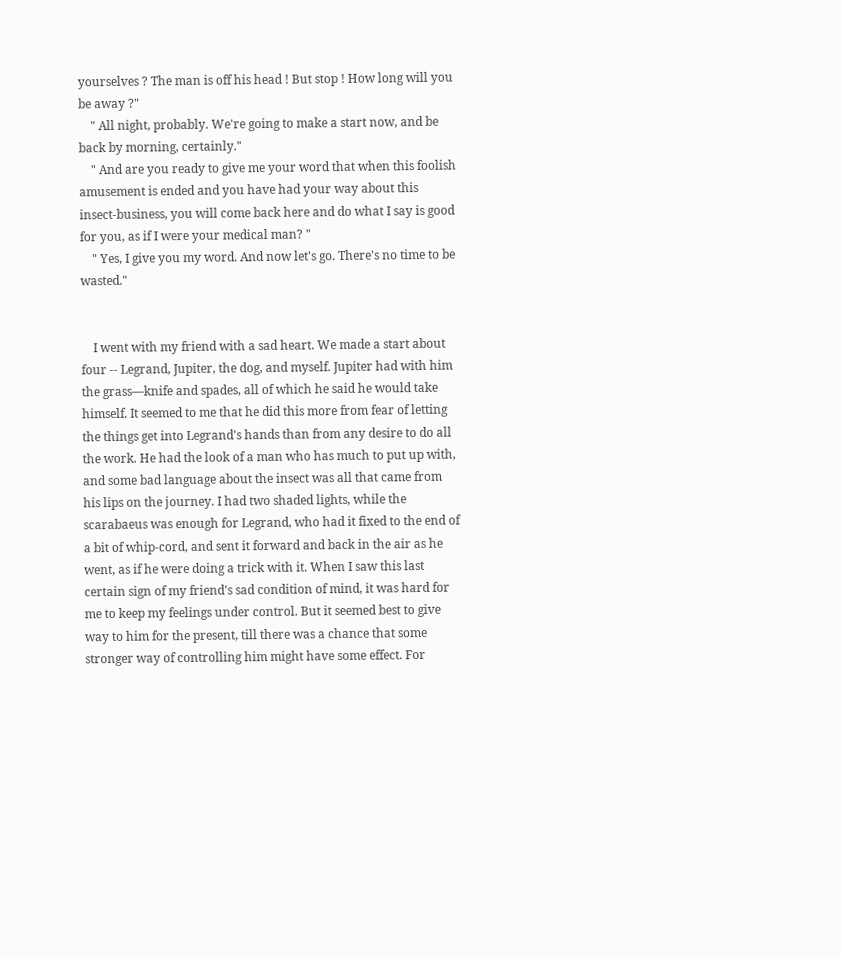yourselves ? The man is off his head ! But stop ! How long will you be away ?"
    " All night, probably. We're going to make a start now, and be back by morning, certainly."
    " And are you ready to give me your word that when this foolish amusement is ended and you have had your way about this insect-business, you will come back here and do what I say is good for you, as if I were your medical man? "
    " Yes, I give you my word. And now let's go. There's no time to be wasted."


    I went with my friend with a sad heart. We made a start about four -- Legrand, Jupiter, the dog, and myself. Jupiter had with him the grass—knife and spades, all of which he said he would take himself. It seemed to me that he did this more from fear of letting the things get into Legrand's hands than from any desire to do all the work. He had the look of a man who has much to put up with, and some bad language about the insect was all that came from his lips on the journey. I had two shaded lights, while the scarabaeus was enough for Legrand, who had it fixed to the end of a bit of whip-cord, and sent it forward and back in the air as he went, as if he were doing a trick with it. When I saw this last certain sign of my friend's sad condition of mind, it was hard for me to keep my feelings under control. But it seemed best to give way to him for the present, till there was a chance that some stronger way of controlling him might have some effect. For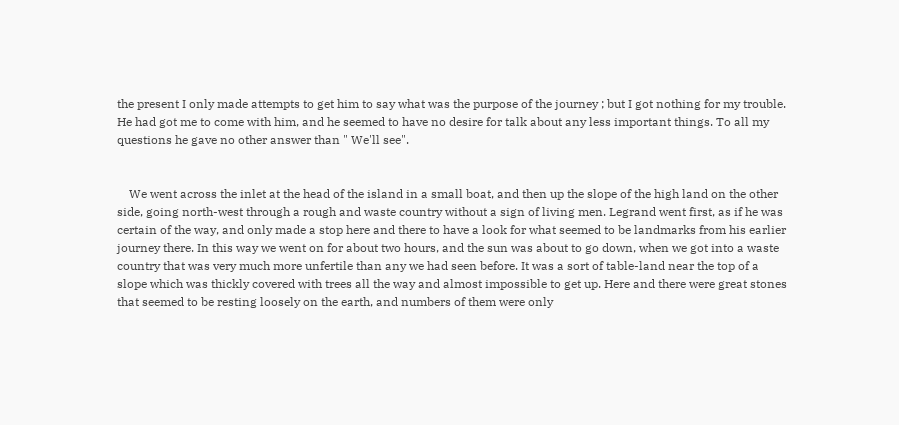the present I only made attempts to get him to say what was the purpose of the journey ; but I got nothing for my trouble. He had got me to come with him, and he seemed to have no desire for talk about any less important things. To all my questions he gave no other answer than " We'll see".


    We went across the inlet at the head of the island in a small boat, and then up the slope of the high land on the other side, going north-west through a rough and waste country without a sign of living men. Legrand went first, as if he was certain of the way, and only made a stop here and there to have a look for what seemed to be landmarks from his earlier journey there. In this way we went on for about two hours, and the sun was about to go down, when we got into a waste country that was very much more unfertile than any we had seen before. It was a sort of table-land near the top of a slope which was thickly covered with trees all the way and almost impossible to get up. Here and there were great stones that seemed to be resting loosely on the earth, and numbers of them were only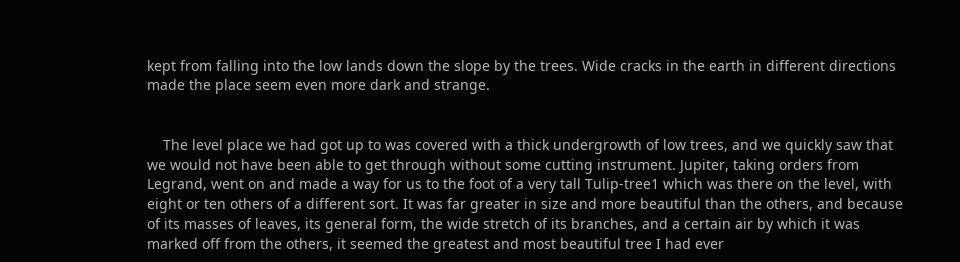kept from falling into the low lands down the slope by the trees. Wide cracks in the earth in different directions made the place seem even more dark and strange.


    The level place we had got up to was covered with a thick undergrowth of low trees, and we quickly saw that we would not have been able to get through without some cutting instrument. Jupiter, taking orders from Legrand, went on and made a way for us to the foot of a very tall Tulip-tree1 which was there on the level, with eight or ten others of a different sort. It was far greater in size and more beautiful than the others, and because of its masses of leaves, its general form, the wide stretch of its branches, and a certain air by which it was marked off from the others, it seemed the greatest and most beautiful tree I had ever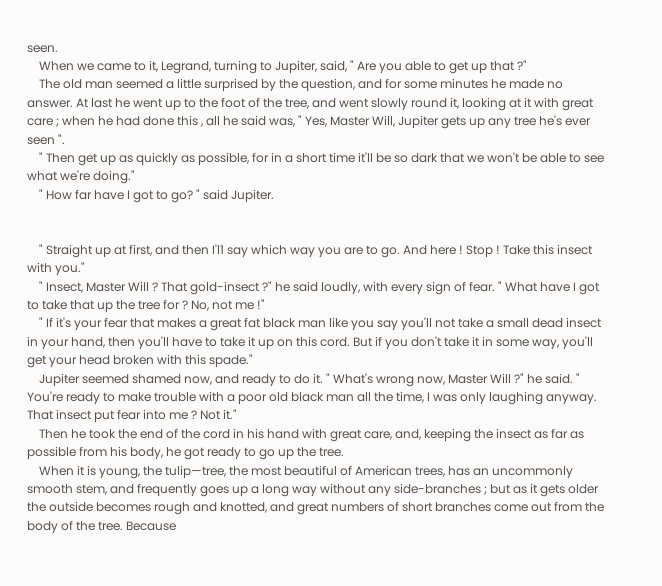seen.
    When we came to it, Legrand, turning to Jupiter, said, " Are you able to get up that ?"
    The old man seemed a little surprised by the question, and for some minutes he made no answer. At last he went up to the foot of the tree, and went slowly round it, looking at it with great care ; when he had done this , all he said was, " Yes, Master Will, Jupiter gets up any tree he's ever seen ".
    " Then get up as quickly as possible, for in a short time it'll be so dark that we won't be able to see what we're doing."
    " How far have I got to go? " said Jupiter.


    " Straight up at first, and then I'l1 say which way you are to go. And here ! Stop ! Take this insect with you."
    " Insect, Master Will ? That gold-insect ?" he said loudly, with every sign of fear. " What have I got to take that up the tree for ? No, not me !"
    " If it's your fear that makes a great fat black man like you say you'll not take a small dead insect in your hand, then you'll have to take it up on this cord. But if you don't take it in some way, you'll get your head broken with this spade."
    Jupiter seemed shamed now, and ready to do it. " What's wrong now, Master Will ?" he said. " You're ready to make trouble with a poor old black man all the time, I was only laughing anyway. That insect put fear into me ? Not it."
    Then he took the end of the cord in his hand with great care, and, keeping the insect as far as possible from his body, he got ready to go up the tree.
    When it is young, the tulip—tree, the most beautiful of American trees, has an uncommonly smooth stem, and frequently goes up a long way without any side-branches ; but as it gets older the outside becomes rough and knotted, and great numbers of short branches come out from the body of the tree. Because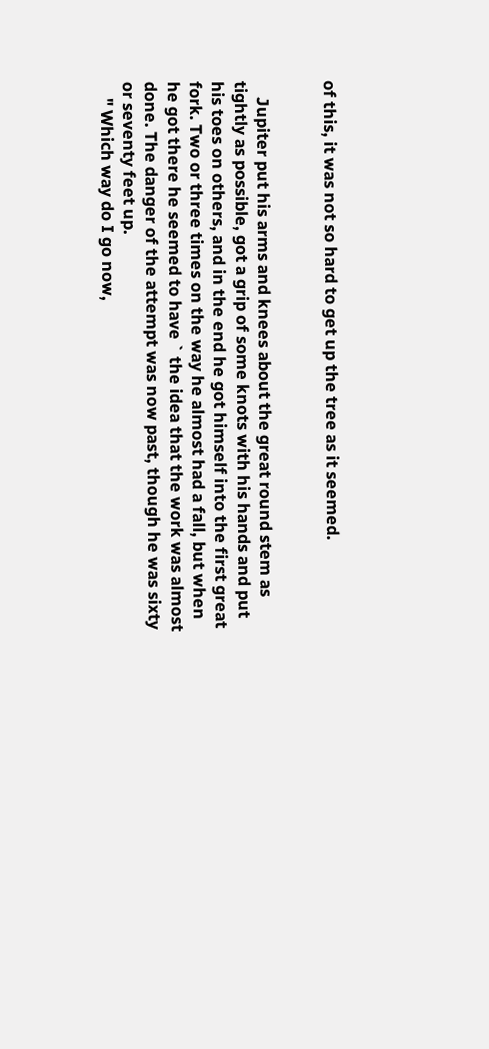of this, it was not so hard to get up the tree as it seemed.


    Jupiter put his arms and knees about the great round stem as tightly as possible, got a grip of some knots with his hands and put his toes on others, and in the end he got himself into the first great fork. Two or three times on the way he almost had a fall, but when he got there he seemed to have ` the idea that the work was almost done. The danger of the attempt was now past, though he was sixty or seventy feet up.
    " Which way do I go now,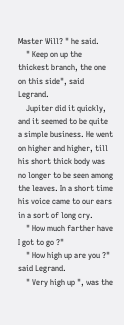Master Will? " he said.
    " Keep on up the thickest branch, the one on this side", said Legrand.
    Jupiter did it quickly, and it seemed to be quite a simple business. He went on higher and higher, till his short thick body was no longer to be seen among the leaves. In a short time his voice came to our ears in a sort of long cry.
    " How much farther have I got to go ?"
    " How high up are you ?" said Legrand.
    " Very high up ", was the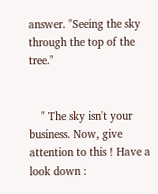answer. "Seeing the sky through the top of the tree."


    " The sky isn't your business. Now, give attention to this ! Have a look down :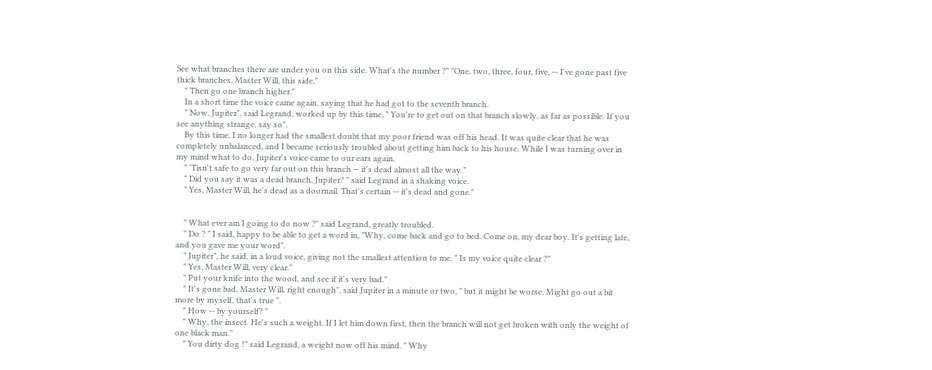See what branches there are under you on this side. What's the number ?" "One, two, three, four, five, -- I've gone past five thick branches, Master Will, this side."
    " Then go one branch higher."
    In a short time the voice came again, saying that he had got to the seventh branch.
    " Now, Jupiter", said Legrand, worked up by this time, " You're to get out on that branch slowly, as far as possible. If you see anything strange, say so".
    By this time, I no longer had the smallest doubt that my poor friend was off his head. It was quite clear that he was completely unbalanced, and I became seriously troubled about getting him back to his house. While I was turning over in my mind what to do, Jupiter's voice came to our ears again.
    " 'Tisn't safe to go very far out on this branch -- it's dead almost all the way."
    " Did you say it was a dead branch, Jupiter? " said Legrand in a shaking voice.
    " Yes, Master Will, he's dead as a doornail. That's certain -- it's dead and gone."


    " What ever am I going to do now ?" said Legrand, greatly troubled.
    " Do ? " I said, happy to be able to get a word in, "Why, come back and go to bed. Come on, my dear boy. It's getting late, and you gave me your word".
    " Jupiter", he said, in a loud voice, giving not the smallest attention to me. " Is my voice quite clear ?"
    " Yes, Master Will, very clear."
    " Put your knife into the wood, and see if it's very bad."
    " It's gone bad, Master Will, right enough", said Jupiter in a minute or two, " but it might be worse. Might go out a bit more by myself, that's true ".
    " How -- by yourself? "
    " Why, the insect. He's such a weight. If I let him down first, then the branch will not get broken with only the weight of one black man."
    " You dirty dog !" said Legrand, a weight now off his mind. " Why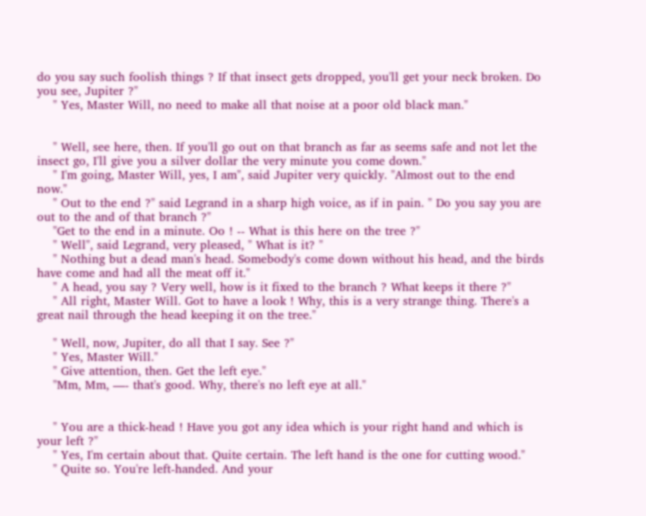do you say such foolish things ? If that insect gets dropped, you'll get your neck broken. Do you see, Jupiter ?"
    " Yes, Master Will, no need to make all that noise at a poor old black man."


    " Well, see here, then. If you'll go out on that branch as far as seems safe and not let the insect go, I'll give you a silver dollar the very minute you come down."
    " I'm going, Master Will, yes, I am", said Jupiter very quickly. "Almost out to the end now."
    " Out to the end ?" said Legrand in a sharp high voice, as if in pain. " Do you say you are out to the and of that branch ?"
    "Get to the end in a minute. Oo ! -- What is this here on the tree ?"
    " Well", said Legrand, very pleased, " What is it? "
    " Nothing but a dead man's head. Somebody's come down without his head, and the birds have come and had all the meat off it."
    " A head, you say ? Very well, how is it fixed to the branch ? What keeps it there ?"
    " All right, Master Will. Got to have a look ! Why, this is a very strange thing. There's a great nail through the head keeping it on the tree."

    " Well, now, Jupiter, do all that I say. See ?"
    " Yes, Master Will."
    " Give attention, then. Get the left eye."
    "Mm, Mm, —- that's good. Why, there's no left eye at all."


    " You are a thick-head ! Have you got any idea which is your right hand and which is your left ?"
    " Yes, I'm certain about that. Quite certain. The left hand is the one for cutting wood."
    " Quite so. You're left-handed. And your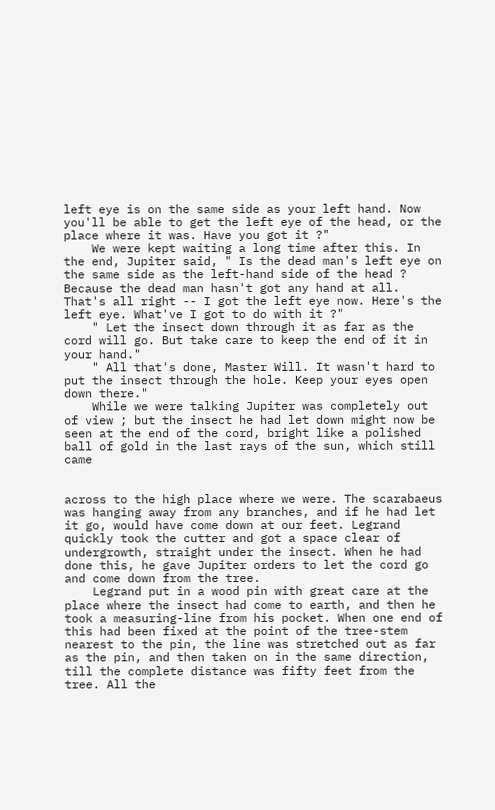left eye is on the same side as your left hand. Now you'll be able to get the left eye of the head, or the place where it was. Have you got it ?"
    We were kept waiting a long time after this. In the end, Jupiter said, " Is the dead man's left eye on the same side as the left-hand side of the head ? Because the dead man hasn't got any hand at all. That's all right -- I got the left eye now. Here's the left eye. What've I got to do with it ?"
    " Let the insect down through it as far as the cord will go. But take care to keep the end of it in your hand."
    " All that's done, Master Will. It wasn't hard to put the insect through the hole. Keep your eyes open down there."
    While we were talking Jupiter was completely out of view ; but the insect he had let down might now be seen at the end of the cord, bright like a polished ball of gold in the last rays of the sun, which still came


across to the high place where we were. The scarabaeus was hanging away from any branches, and if he had let it go, would have come down at our feet. Legrand quickly took the cutter and got a space clear of undergrowth, straight under the insect. When he had done this, he gave Jupiter orders to let the cord go and come down from the tree.
    Legrand put in a wood pin with great care at the place where the insect had come to earth, and then he took a measuring-line from his pocket. When one end of this had been fixed at the point of the tree-stem nearest to the pin, the line was stretched out as far as the pin, and then taken on in the same direction, till the complete distance was fifty feet from the tree. All the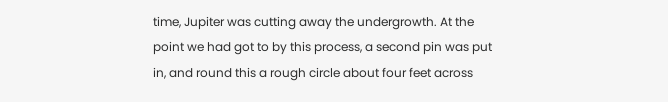time, Jupiter was cutting away the undergrowth. At the point we had got to by this process, a second pin was put in, and round this a rough circle about four feet across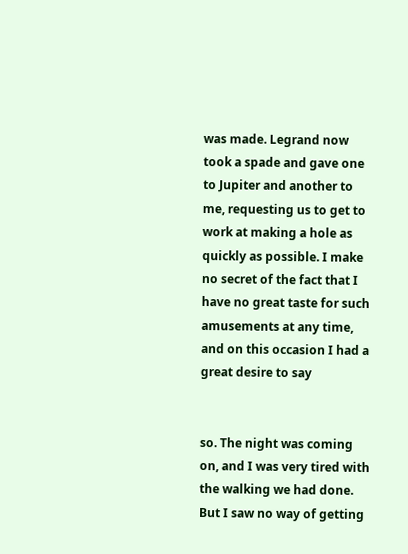was made. Legrand now took a spade and gave one to Jupiter and another to me, requesting us to get to work at making a hole as quickly as possible. I make no secret of the fact that I have no great taste for such amusements at any time, and on this occasion I had a great desire to say


so. The night was coming on, and I was very tired with the walking we had done. But I saw no way of getting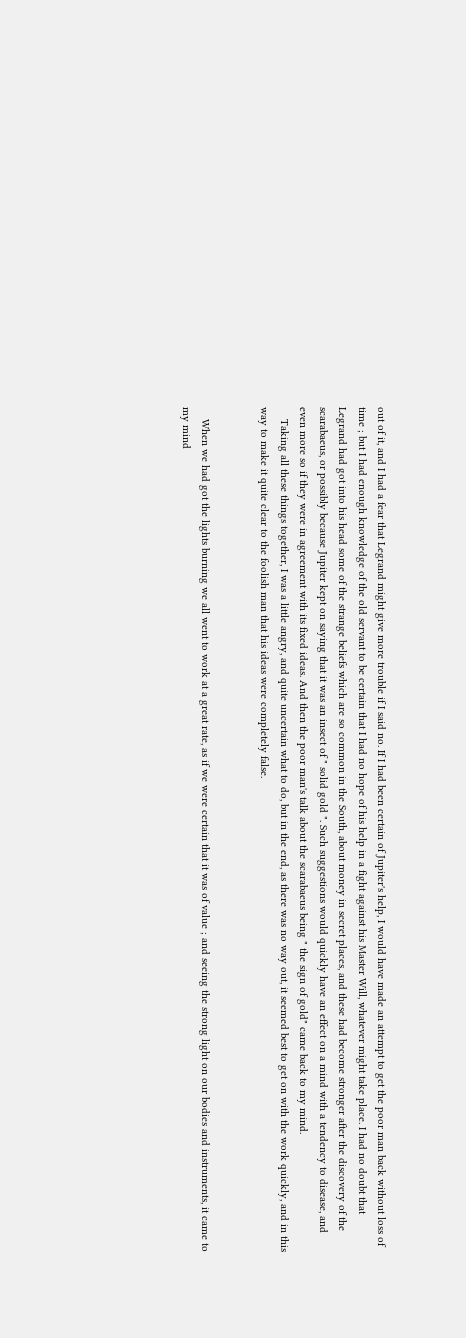out of it, and I had a fear that Legrand might give more trouble if I said no. If I had been certain of Jupiter's help, I would have made an attempt to get the poor man back without loss of time ; but I had enough knowledge of the old servant to be certain that I had no hope of his help in a fight against his Master Will, whatever might take place. I had no doubt that Legrand had got into his head some of the strange beliefs which are so common in the South, about money in secret places, and these had become stronger after the discovery of the scarabaeus, or possibly because Jupiter kept on saying that it was an insect of " solid gold ". Such suggestions would quickly have an effect on a mind with a tendency to disease, and even more so if they were in agreement with its fixed ideas. And then the poor man's talk about the scarabaeus being " the sign of gold" came back to my mind.
    Taking all these things together, I was a little angry, and quite uncertain what to do, but in the end, as there was no way out, it seemed best to get on with the work quickly, and in this way to make it quite clear to the foolish man that his ideas were completely false.


    When we had got the lights burning we all went to work at a great rate, as if we were certain that it was of value ; and seeing the strong light on our bodies and instruments, it came to my mind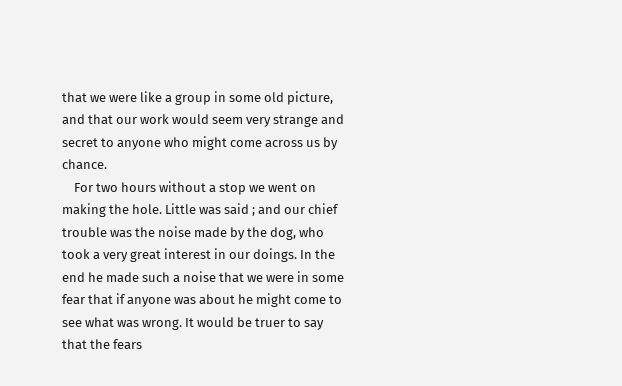that we were like a group in some old picture, and that our work would seem very strange and secret to anyone who might come across us by chance.
    For two hours without a stop we went on making the hole. Little was said ; and our chief trouble was the noise made by the dog, who took a very great interest in our doings. In the end he made such a noise that we were in some fear that if anyone was about he might come to see what was wrong. It would be truer to say that the fears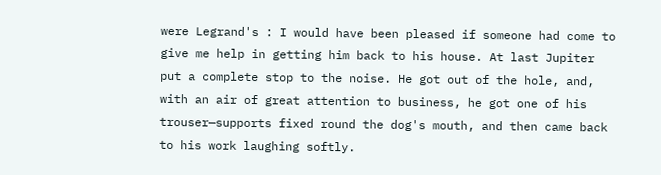were Legrand's : I would have been pleased if someone had come to give me help in getting him back to his house. At last Jupiter put a complete stop to the noise. He got out of the hole, and, with an air of great attention to business, he got one of his trouser—supports fixed round the dog's mouth, and then came back to his work laughing softly.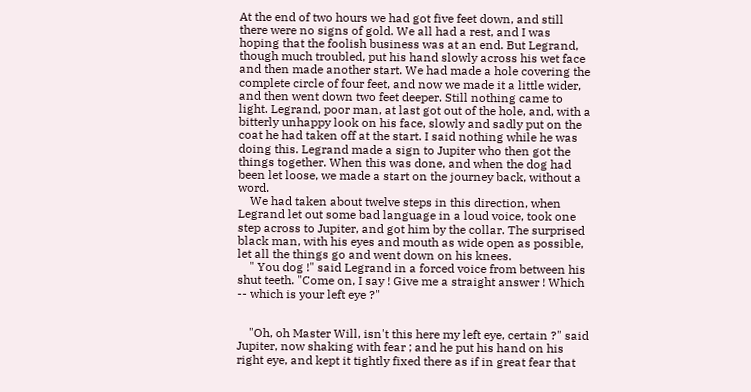At the end of two hours we had got five feet down, and still there were no signs of gold. We all had a rest, and I was hoping that the foolish business was at an end. But Legrand, though much troubled, put his hand slowly across his wet face and then made another start. We had made a hole covering the complete circle of four feet, and now we made it a little wider, and then went down two feet deeper. Still nothing came to light. Legrand, poor man, at last got out of the hole, and, with a bitterly unhappy look on his face, slowly and sadly put on the coat he had taken off at the start. I said nothing while he was doing this. Legrand made a sign to Jupiter who then got the things together. When this was done, and when the dog had been let loose, we made a start on the journey back, without a word.
    We had taken about twelve steps in this direction, when Legrand let out some bad language in a loud voice, took one step across to Jupiter, and got him by the collar. The surprised black man, with his eyes and mouth as wide open as possible, let all the things go and went down on his knees.
    " You dog !" said Legrand in a forced voice from between his shut teeth. "Come on, I say ! Give me a straight answer ! Which -- which is your left eye ?"


    "Oh, oh Master Will, isn't this here my left eye, certain ?" said Jupiter, now shaking with fear ; and he put his hand on his right eye, and kept it tightly fixed there as if in great fear that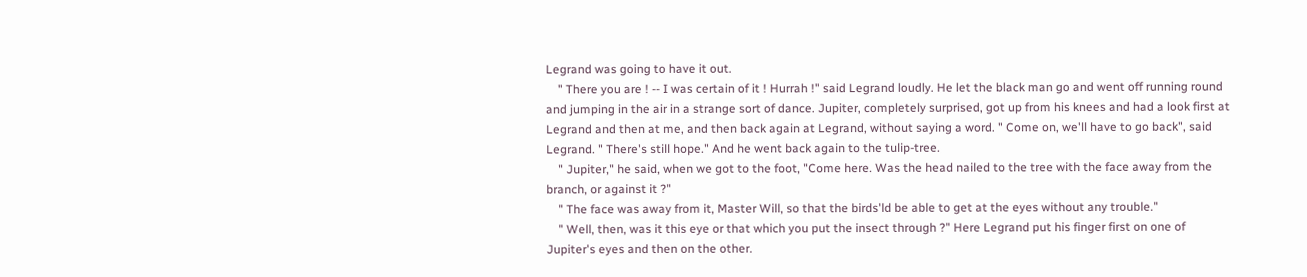Legrand was going to have it out.
    " There you are ! -- I was certain of it ! Hurrah !" said Legrand loudly. He let the black man go and went off running round and jumping in the air in a strange sort of dance. Jupiter, completely surprised, got up from his knees and had a look first at Legrand and then at me, and then back again at Legrand, without saying a word. " Come on, we'll have to go back", said Legrand. " There's still hope." And he went back again to the tulip-tree.
    " Jupiter," he said, when we got to the foot, "Come here. Was the head nailed to the tree with the face away from the branch, or against it ?"
    " The face was away from it, Master Will, so that the birds'ld be able to get at the eyes without any trouble."
    " Well, then, was it this eye or that which you put the insect through ?" Here Legrand put his finger first on one of Jupiter's eyes and then on the other.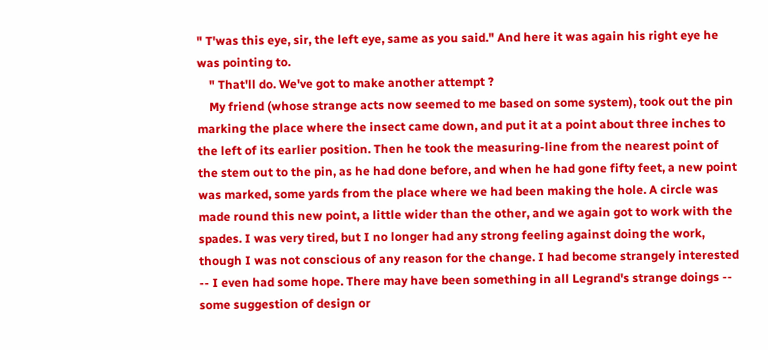" T'was this eye, sir, the left eye, same as you said." And here it was again his right eye he was pointing to.
    " That'll do. We've got to make another attempt ?
    My friend (whose strange acts now seemed to me based on some system), took out the pin marking the place where the insect came down, and put it at a point about three inches to the left of its earlier position. Then he took the measuring-line from the nearest point of the stem out to the pin, as he had done before, and when he had gone fifty feet, a new point was marked, some yards from the place where we had been making the hole. A circle was made round this new point, a little wider than the other, and we again got to work with the spades. I was very tired, but I no longer had any strong feeling against doing the work, though I was not conscious of any reason for the change. I had become strangely interested -- I even had some hope. There may have been something in all Legrand's strange doings -- some suggestion of design or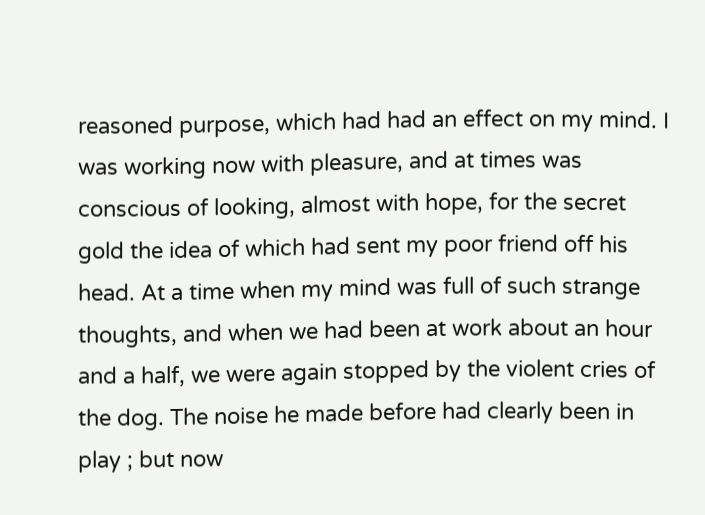reasoned purpose, which had had an effect on my mind. I was working now with pleasure, and at times was conscious of looking, almost with hope, for the secret gold the idea of which had sent my poor friend off his head. At a time when my mind was full of such strange thoughts, and when we had been at work about an hour and a half, we were again stopped by the violent cries of the dog. The noise he made before had clearly been in play ; but now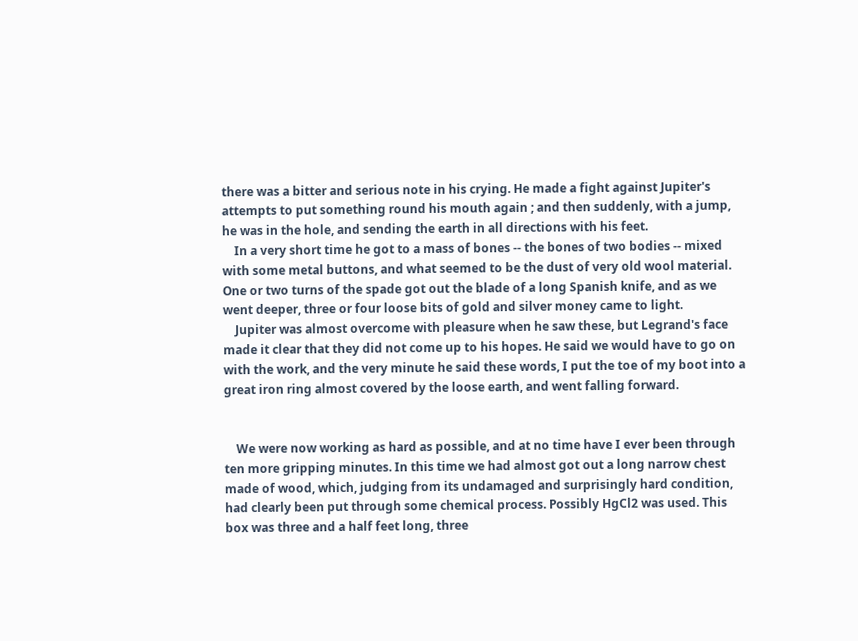there was a bitter and serious note in his crying. He made a fight against Jupiter's attempts to put something round his mouth again ; and then suddenly, with a jump, he was in the hole, and sending the earth in all directions with his feet.
    In a very short time he got to a mass of bones -- the bones of two bodies -- mixed with some metal buttons, and what seemed to be the dust of very old wool material. One or two turns of the spade got out the blade of a long Spanish knife, and as we went deeper, three or four loose bits of gold and silver money came to light.
    Jupiter was almost overcome with pleasure when he saw these, but Legrand's face made it clear that they did not come up to his hopes. He said we would have to go on with the work, and the very minute he said these words, I put the toe of my boot into a great iron ring almost covered by the loose earth, and went falling forward.


    We were now working as hard as possible, and at no time have I ever been through ten more gripping minutes. In this time we had almost got out a long narrow chest made of wood, which, judging from its undamaged and surprisingly hard condition, had clearly been put through some chemical process. Possibly HgCl2 was used. This box was three and a half feet long, three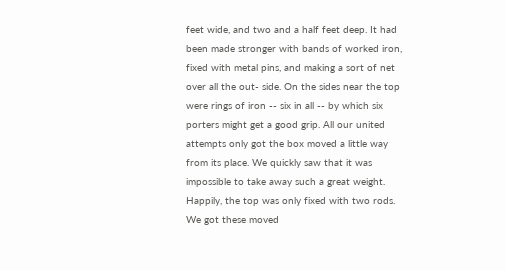feet wide, and two and a half feet deep. It had been made stronger with bands of worked iron, fixed with metal pins, and making a sort of net over all the out- side. On the sides near the top were rings of iron -- six in all -- by which six porters might get a good grip. All our united attempts only got the box moved a little way from its place. We quickly saw that it was impossible to take away such a great weight. Happily, the top was only fixed with two rods. We got these moved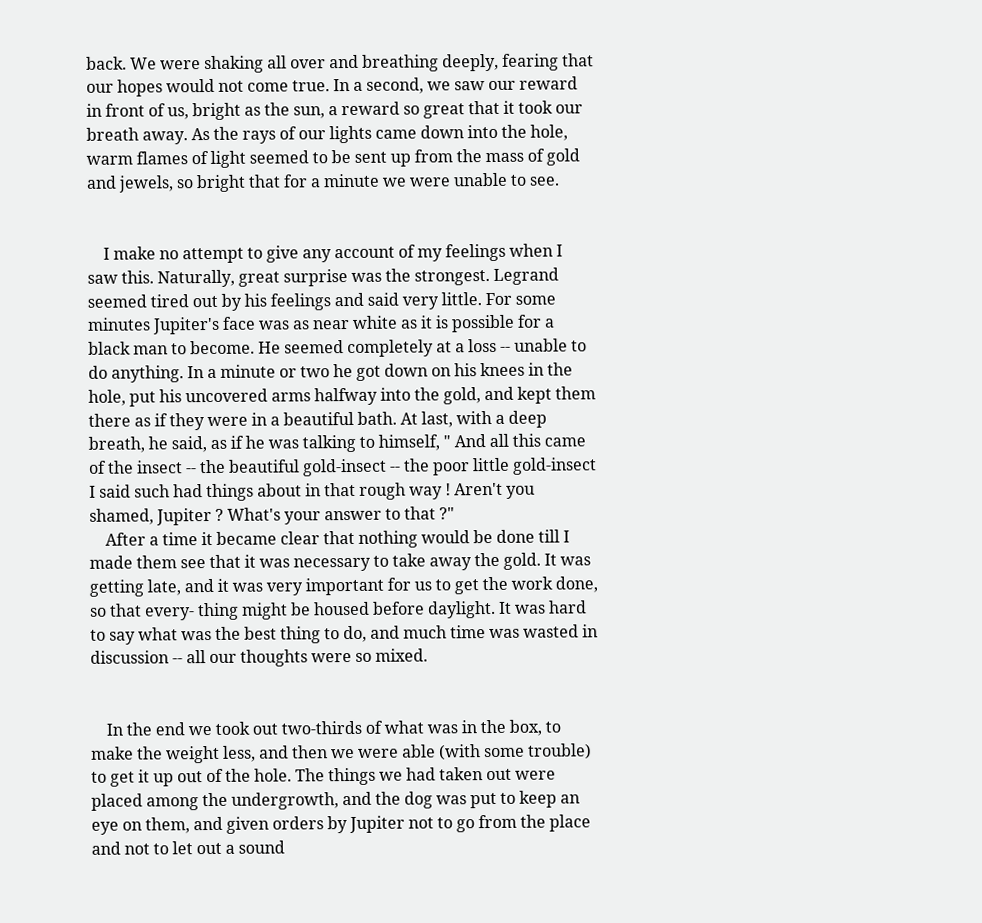back. We were shaking all over and breathing deeply, fearing that our hopes would not come true. In a second, we saw our reward in front of us, bright as the sun, a reward so great that it took our breath away. As the rays of our lights came down into the hole, warm flames of light seemed to be sent up from the mass of gold and jewels, so bright that for a minute we were unable to see.


    I make no attempt to give any account of my feelings when I saw this. Naturally, great surprise was the strongest. Legrand seemed tired out by his feelings and said very little. For some minutes Jupiter's face was as near white as it is possible for a black man to become. He seemed completely at a loss -- unable to do anything. In a minute or two he got down on his knees in the hole, put his uncovered arms halfway into the gold, and kept them there as if they were in a beautiful bath. At last, with a deep breath, he said, as if he was talking to himself, " And all this came of the insect -- the beautiful gold-insect -- the poor little gold-insect I said such had things about in that rough way ! Aren't you shamed, Jupiter ? What's your answer to that ?"
    After a time it became clear that nothing would be done till I made them see that it was necessary to take away the gold. It was getting late, and it was very important for us to get the work done, so that every- thing might be housed before daylight. It was hard to say what was the best thing to do, and much time was wasted in discussion -- all our thoughts were so mixed.


    In the end we took out two-thirds of what was in the box, to make the weight less, and then we were able (with some trouble) to get it up out of the hole. The things we had taken out were placed among the undergrowth, and the dog was put to keep an eye on them, and given orders by Jupiter not to go from the place and not to let out a sound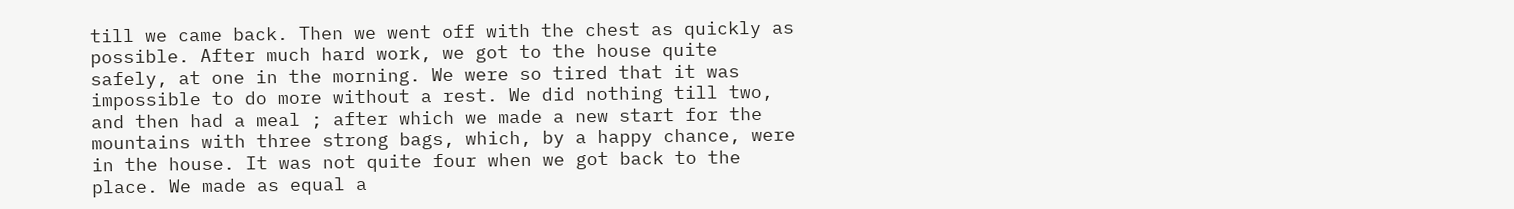till we came back. Then we went off with the chest as quickly as possible. After much hard work, we got to the house quite safely, at one in the morning. We were so tired that it was impossible to do more without a rest. We did nothing till two, and then had a meal ; after which we made a new start for the mountains with three strong bags, which, by a happy chance, were in the house. It was not quite four when we got back to the place. We made as equal a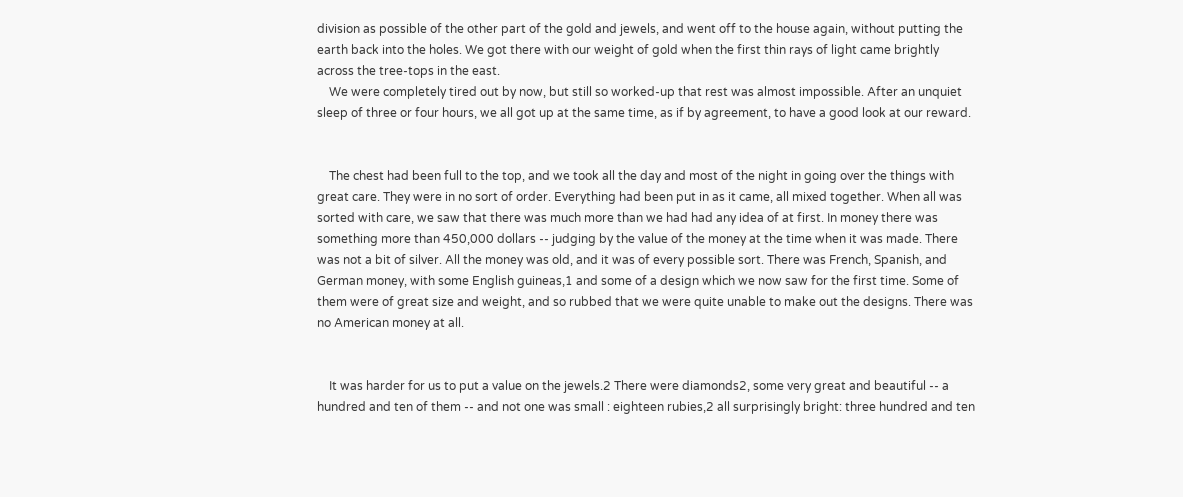division as possible of the other part of the gold and jewels, and went off to the house again, without putting the earth back into the holes. We got there with our weight of gold when the first thin rays of light came brightly across the tree-tops in the east.
    We were completely tired out by now, but still so worked-up that rest was almost impossible. After an unquiet sleep of three or four hours, we all got up at the same time, as if by agreement, to have a good look at our reward.


    The chest had been full to the top, and we took all the day and most of the night in going over the things with great care. They were in no sort of order. Everything had been put in as it came, all mixed together. When all was sorted with care, we saw that there was much more than we had had any idea of at first. In money there was something more than 450,000 dollars -- judging by the value of the money at the time when it was made. There was not a bit of silver. All the money was old, and it was of every possible sort. There was French, Spanish, and German money, with some English guineas,1 and some of a design which we now saw for the first time. Some of them were of great size and weight, and so rubbed that we were quite unable to make out the designs. There was no American money at all.


    It was harder for us to put a value on the jewels.2 There were diamonds2, some very great and beautiful -- a hundred and ten of them -- and not one was small : eighteen rubies,2 all surprisingly bright: three hundred and ten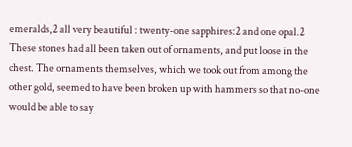emeralds,2 all very beautiful : twenty-one sapphires:2 and one opal.2 These stones had all been taken out of ornaments, and put loose in the chest. The ornaments themselves, which we took out from among the other gold, seemed to have been broken up with hammers so that no-one would be able to say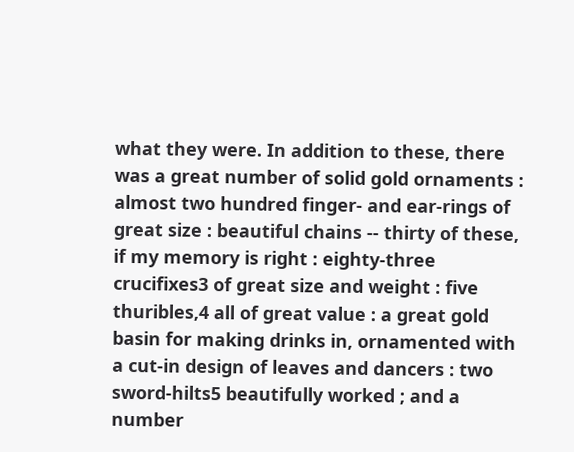what they were. In addition to these, there was a great number of solid gold ornaments : almost two hundred finger- and ear-rings of great size : beautiful chains -- thirty of these, if my memory is right : eighty-three crucifixes3 of great size and weight : five thuribles,4 all of great value : a great gold basin for making drinks in, ornamented with a cut-in design of leaves and dancers : two sword-hilts5 beautifully worked ; and a number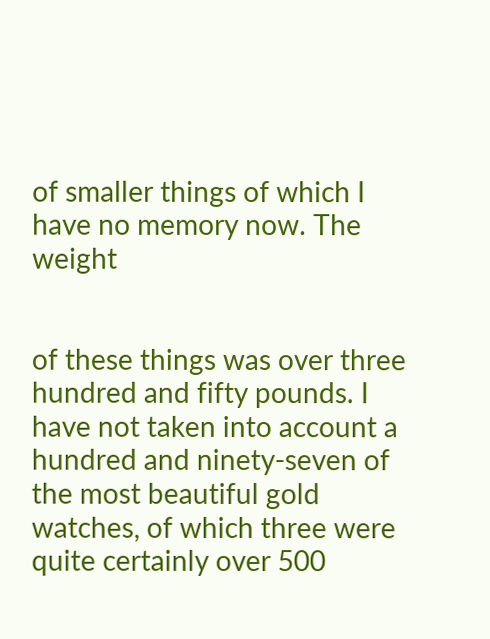of smaller things of which I have no memory now. The weight


of these things was over three hundred and fifty pounds. I have not taken into account a hundred and ninety-seven of the most beautiful gold watches, of which three were quite certainly over 500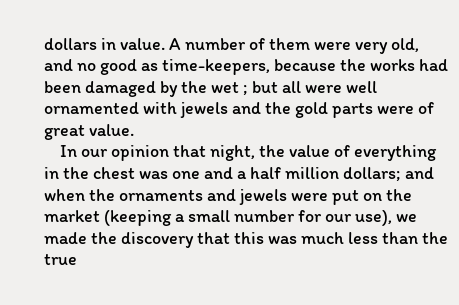dollars in value. A number of them were very old, and no good as time-keepers, because the works had been damaged by the wet ; but all were well ornamented with jewels and the gold parts were of great value.
    In our opinion that night, the value of everything in the chest was one and a half million dollars; and when the ornaments and jewels were put on the market (keeping a small number for our use), we made the discovery that this was much less than the true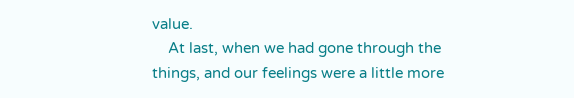value.
    At last, when we had gone through the things, and our feelings were a little more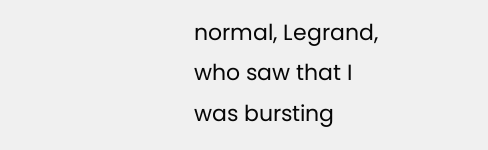normal, Legrand, who saw that I was bursting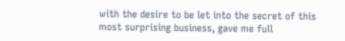with the desire to be let into the secret of this most surprising business, gave me full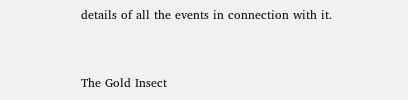details of all the events in connection with it.


The Gold Insect